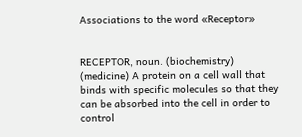Associations to the word «Receptor»


RECEPTOR, noun. (biochemistry) (medicine) A protein on a cell wall that binds with specific molecules so that they can be absorbed into the cell in order to control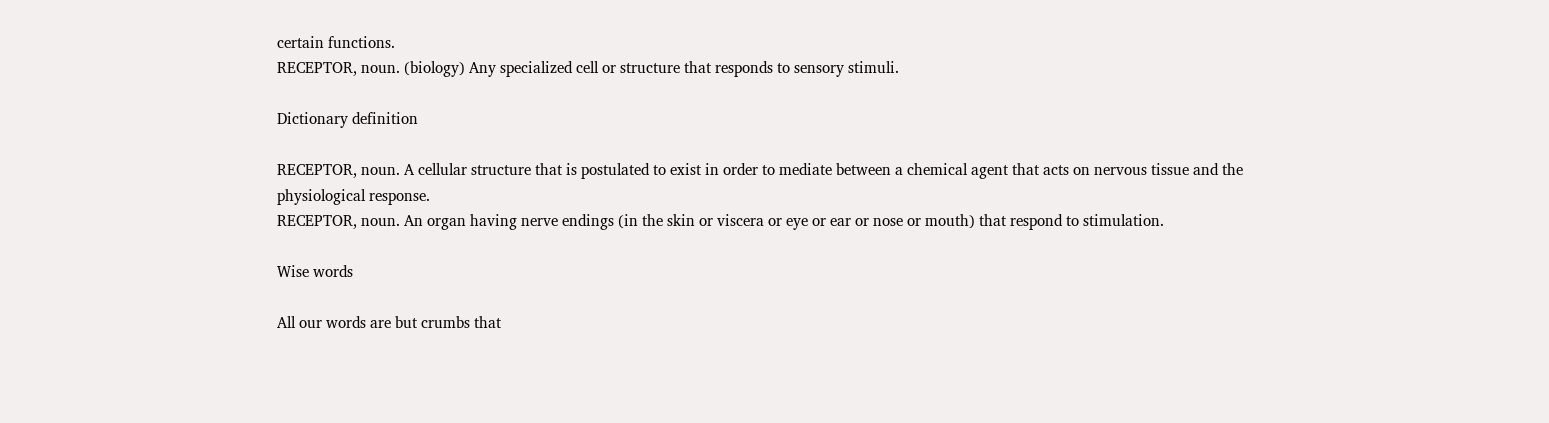certain functions.
RECEPTOR, noun. (biology) Any specialized cell or structure that responds to sensory stimuli.

Dictionary definition

RECEPTOR, noun. A cellular structure that is postulated to exist in order to mediate between a chemical agent that acts on nervous tissue and the physiological response.
RECEPTOR, noun. An organ having nerve endings (in the skin or viscera or eye or ear or nose or mouth) that respond to stimulation.

Wise words

All our words are but crumbs that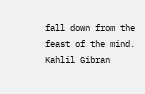fall down from the feast of the mind.
Kahlil Gibran